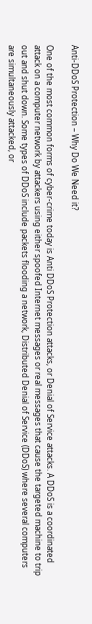Anti-DDoS Protection – Why Do We Need it?

One of the most common forms of cyber-crime today is Anti DDoS Protection attacks, or Denial of Service attacks. A DDoS is a coordinated attack on a computer network by attackers using either spoofed Internet messages or real messages that cause the targeted machine to trip out and shut down. Some types of DDoS include packets flooding a network, Distributed Denial of Service (DDoS) where several computers are simultaneously attacked, or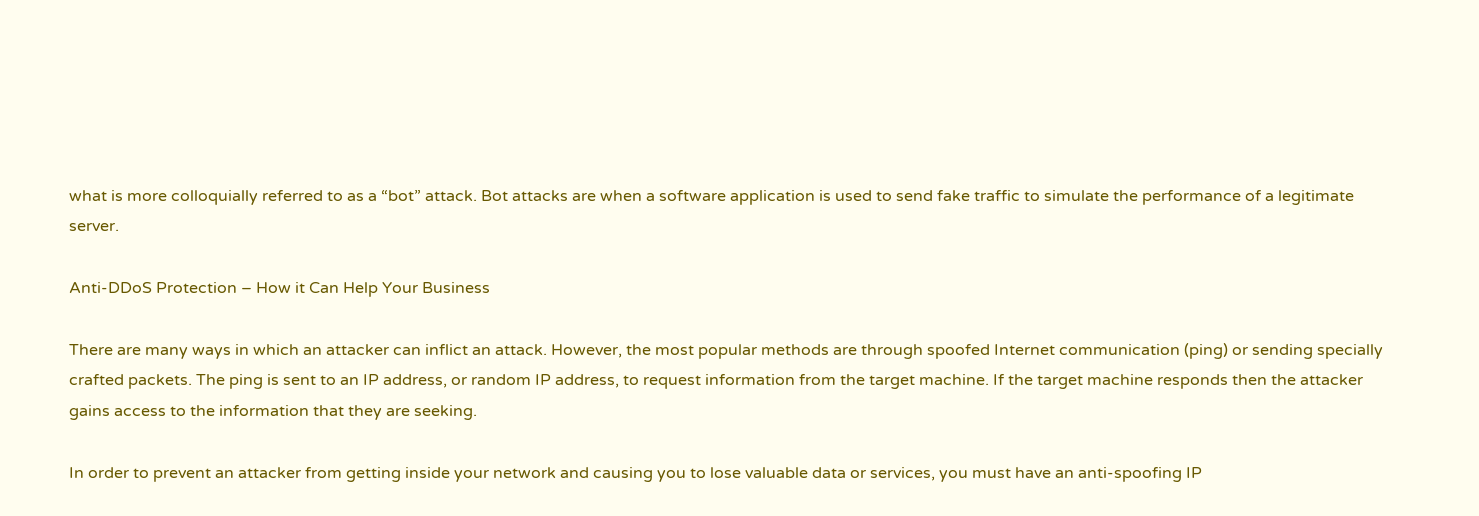what is more colloquially referred to as a “bot” attack. Bot attacks are when a software application is used to send fake traffic to simulate the performance of a legitimate server.

Anti-DDoS Protection – How it Can Help Your Business

There are many ways in which an attacker can inflict an attack. However, the most popular methods are through spoofed Internet communication (ping) or sending specially crafted packets. The ping is sent to an IP address, or random IP address, to request information from the target machine. If the target machine responds then the attacker gains access to the information that they are seeking.

In order to prevent an attacker from getting inside your network and causing you to lose valuable data or services, you must have an anti-spoofing IP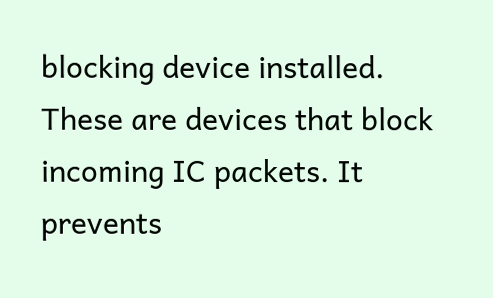blocking device installed. These are devices that block incoming IC packets. It prevents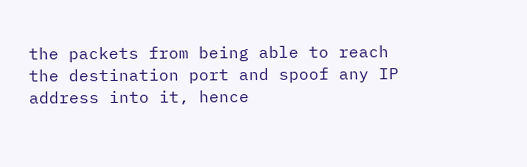the packets from being able to reach the destination port and spoof any IP address into it, hence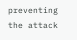preventing the attack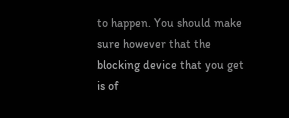to happen. You should make sure however that the blocking device that you get is of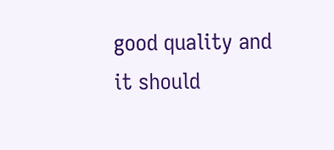good quality and it should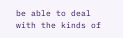be able to deal with the kinds of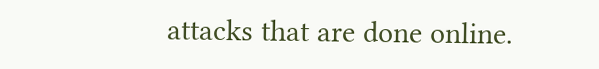attacks that are done online.